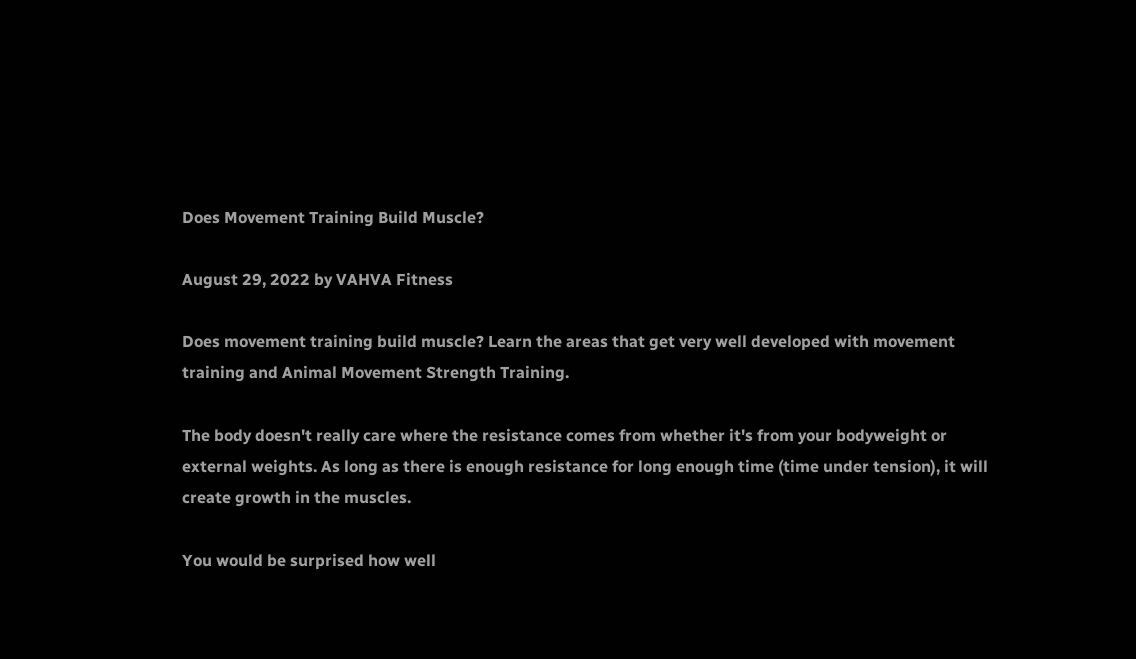Does Movement Training Build Muscle?

August 29, 2022 by VAHVA Fitness

Does movement training build muscle? Learn the areas that get very well developed with movement training and Animal Movement Strength Training.

The body doesn't really care where the resistance comes from whether it's from your bodyweight or external weights. As long as there is enough resistance for long enough time (time under tension), it will create growth in the muscles.

You would be surprised how well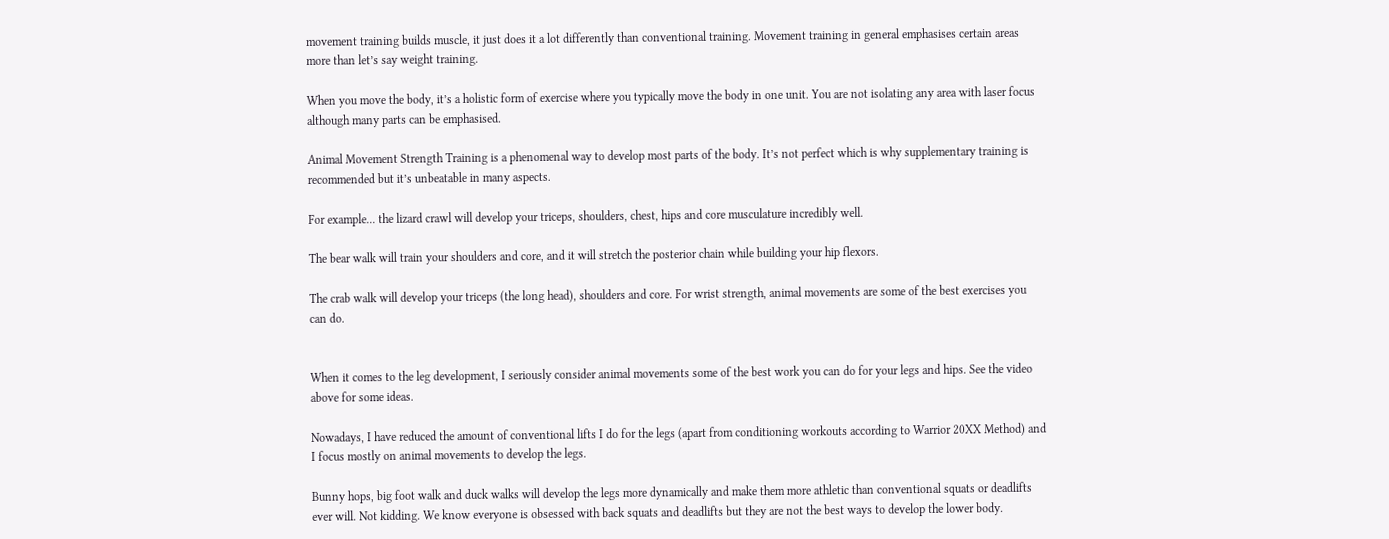movement training builds muscle, it just does it a lot differently than conventional training. Movement training in general emphasises certain areas more than let’s say weight training.

When you move the body, it’s a holistic form of exercise where you typically move the body in one unit. You are not isolating any area with laser focus although many parts can be emphasised.

Animal Movement Strength Training is a phenomenal way to develop most parts of the body. It’s not perfect which is why supplementary training is recommended but it’s unbeatable in many aspects.

For example... the lizard crawl will develop your triceps, shoulders, chest, hips and core musculature incredibly well.

The bear walk will train your shoulders and core, and it will stretch the posterior chain while building your hip flexors.

The crab walk will develop your triceps (the long head), shoulders and core. For wrist strength, animal movements are some of the best exercises you can do.


When it comes to the leg development, I seriously consider animal movements some of the best work you can do for your legs and hips. See the video above for some ideas.

Nowadays, I have reduced the amount of conventional lifts I do for the legs (apart from conditioning workouts according to Warrior 20XX Method) and I focus mostly on animal movements to develop the legs.

Bunny hops, big foot walk and duck walks will develop the legs more dynamically and make them more athletic than conventional squats or deadlifts ever will. Not kidding. We know everyone is obsessed with back squats and deadlifts but they are not the best ways to develop the lower body.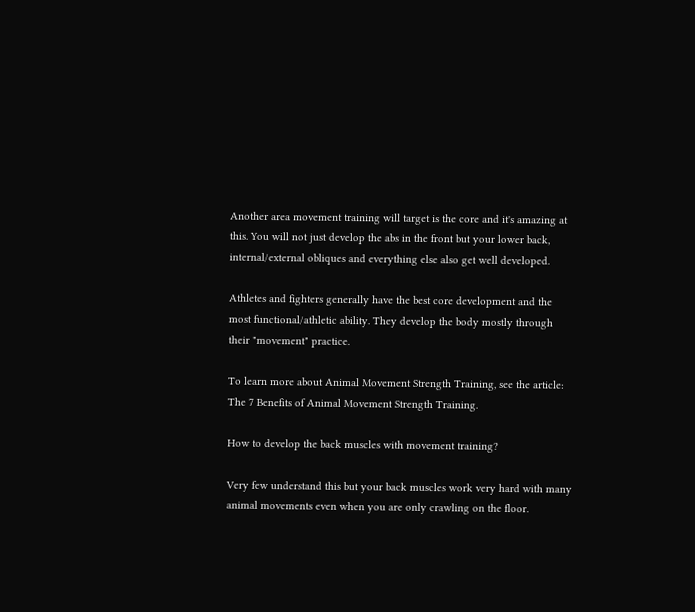Another area movement training will target is the core and it's amazing at this. You will not just develop the abs in the front but your lower back, internal/external obliques and everything else also get well developed.

Athletes and fighters generally have the best core development and the most functional/athletic ability. They develop the body mostly through their "movement" practice.

To learn more about Animal Movement Strength Training, see the article: The 7 Benefits of Animal Movement Strength Training.

How to develop the back muscles with movement training?

Very few understand this but your back muscles work very hard with many animal movements even when you are only crawling on the floor.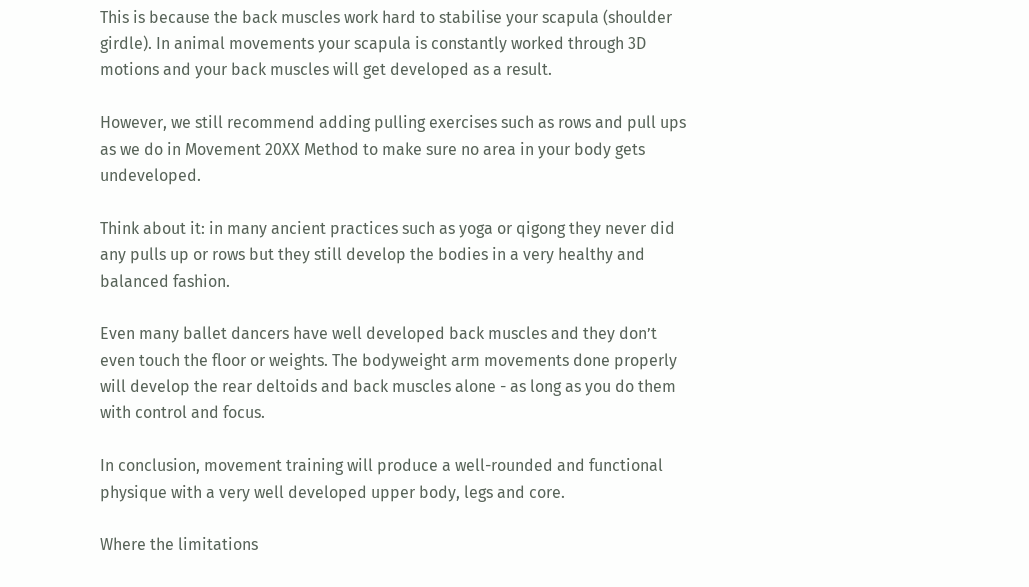This is because the back muscles work hard to stabilise your scapula (shoulder girdle). In animal movements your scapula is constantly worked through 3D motions and your back muscles will get developed as a result.

However, we still recommend adding pulling exercises such as rows and pull ups as we do in Movement 20XX Method to make sure no area in your body gets undeveloped.

Think about it: in many ancient practices such as yoga or qigong they never did any pulls up or rows but they still develop the bodies in a very healthy and balanced fashion.

Even many ballet dancers have well developed back muscles and they don’t even touch the floor or weights. The bodyweight arm movements done properly will develop the rear deltoids and back muscles alone - as long as you do them with control and focus.

In conclusion, movement training will produce a well-rounded and functional physique with a very well developed upper body, legs and core.

Where the limitations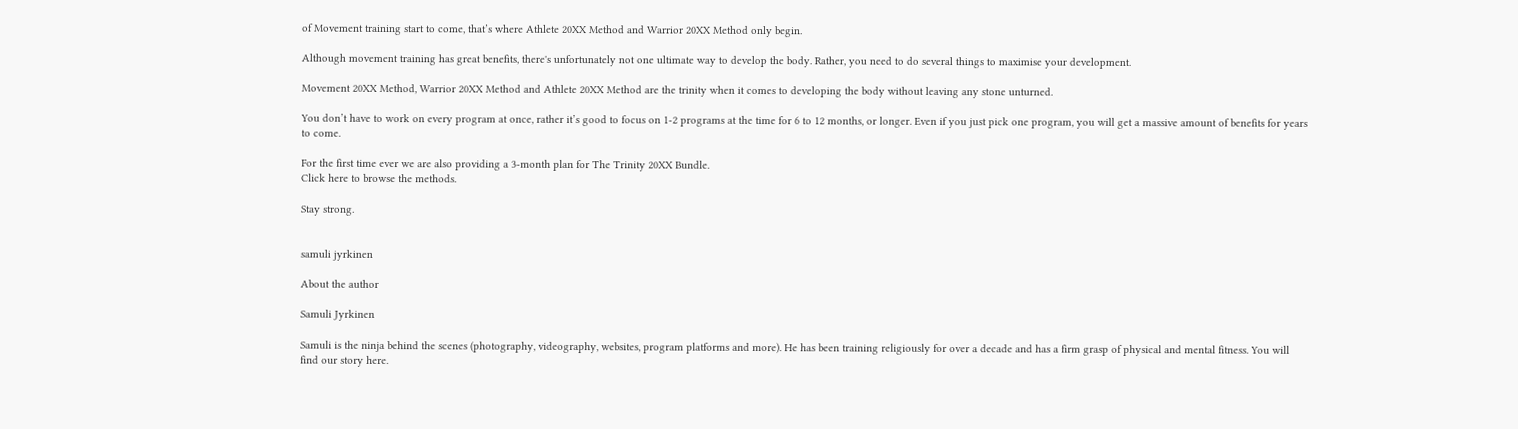of Movement training start to come, that’s where Athlete 20XX Method and Warrior 20XX Method only begin.

Although movement training has great benefits, there's unfortunately not one ultimate way to develop the body. Rather, you need to do several things to maximise your development.

Movement 20XX Method, Warrior 20XX Method and Athlete 20XX Method are the trinity when it comes to developing the body without leaving any stone unturned.

You don’t have to work on every program at once, rather it’s good to focus on 1-2 programs at the time for 6 to 12 months, or longer. Even if you just pick one program, you will get a massive amount of benefits for years to come.

For the first time ever we are also providing a 3-month plan for The Trinity 20XX Bundle.
Click here to browse the methods.

Stay strong.


samuli jyrkinen

About the author

Samuli Jyrkinen

Samuli is the ninja behind the scenes (photography, videography, websites, program platforms and more). He has been training religiously for over a decade and has a firm grasp of physical and mental fitness. You will find our story here.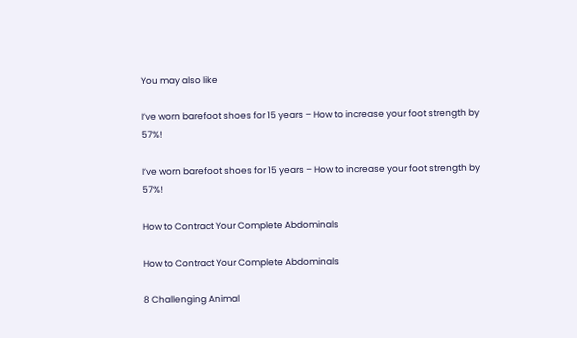You may also like

I’ve worn barefoot shoes for 15 years – How to increase your foot strength by 57%!

I’ve worn barefoot shoes for 15 years – How to increase your foot strength by 57%!

How to Contract Your Complete Abdominals

How to Contract Your Complete Abdominals

8 Challenging Animal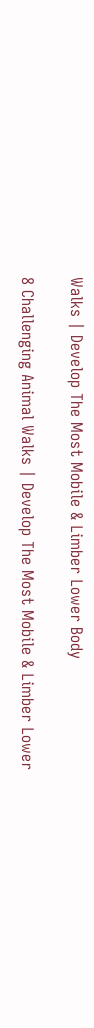Walks | Develop The Most Mobile & Limber Lower Body

8 Challenging Animal Walks | Develop The Most Mobile & Limber Lower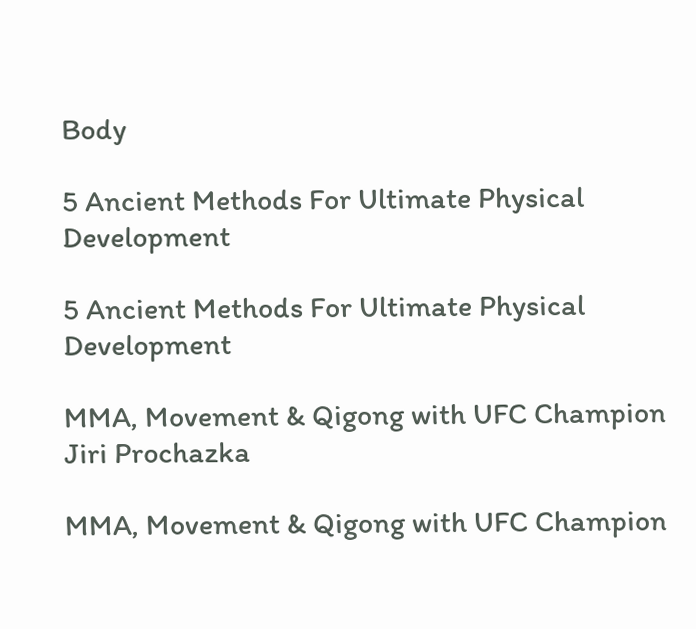Body

5 Ancient Methods For Ultimate Physical Development

5 Ancient Methods For Ultimate Physical Development

MMA, Movement & Qigong with UFC Champion Jiri Prochazka

MMA, Movement & Qigong with UFC Champion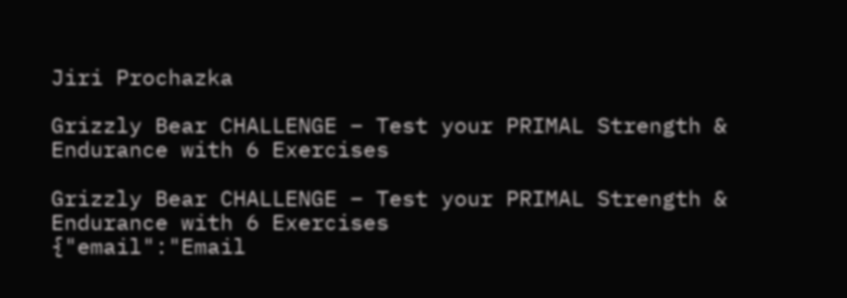Jiri Prochazka

Grizzly Bear CHALLENGE – Test your PRIMAL Strength & Endurance with 6 Exercises

Grizzly Bear CHALLENGE – Test your PRIMAL Strength & Endurance with 6 Exercises
{"email":"Email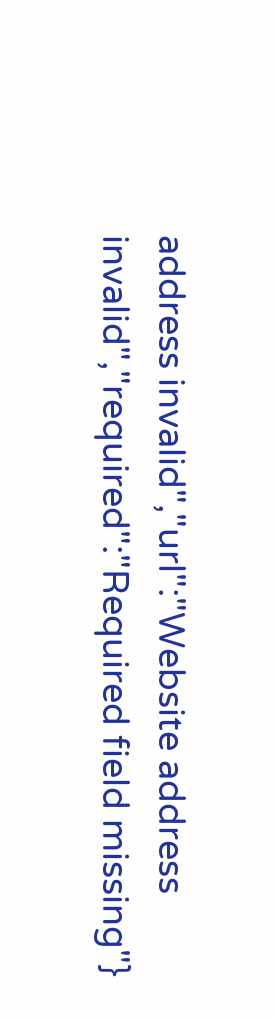address invalid","url":"Website address invalid","required":"Required field missing"}